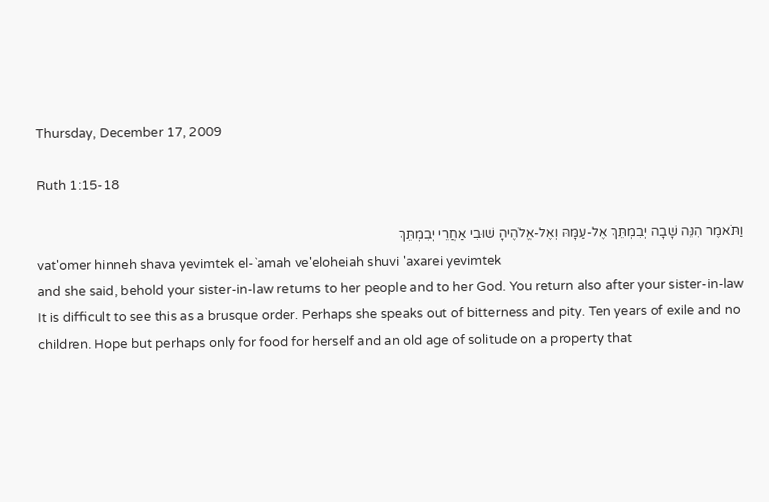Thursday, December 17, 2009

Ruth 1:15-18

וַתֹּאמֶר הִנֵּה שָׁבָה יְבִמְתֵּךְ אֶל-עַמָּהּ וְאֶל-אֱלֹהֶיהָ שׁוּבִי אַחֲרֵי יְבִמְתֵּךְ
vat'omer hinneh shava yevimtek el-`amah ve'eloheiah shuvi 'axarei yevimtek
and she said, behold your sister-in-law returns to her people and to her God. You return also after your sister-in-law
It is difficult to see this as a brusque order. Perhaps she speaks out of bitterness and pity. Ten years of exile and no children. Hope but perhaps only for food for herself and an old age of solitude on a property that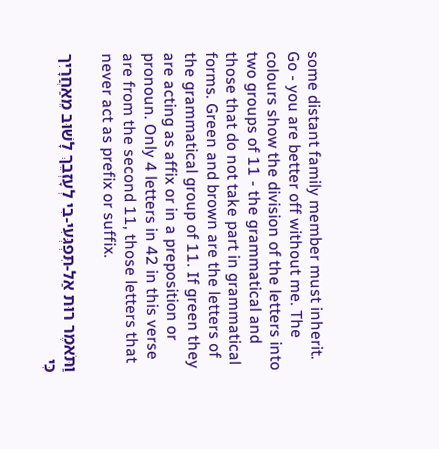some distant family member must inherit. Go - you are better off without me. The colours show the division of the letters into two groups of 11 - the grammatical and those that do not take part in grammatical forms. Green and brown are the letters of the grammatical group of 11. If green they are acting as affix or in a preposition or pronoun. Only 4 letters in 42 in this verse are from the second 11, those letters that never act as prefix or suffix.

וַתֹּאמֶר רוּת אַל-תִּפְגְּעִי-בִי לְעָזְבֵךְ לָשׁוּב מֵאַחֲרָיִך
כִּי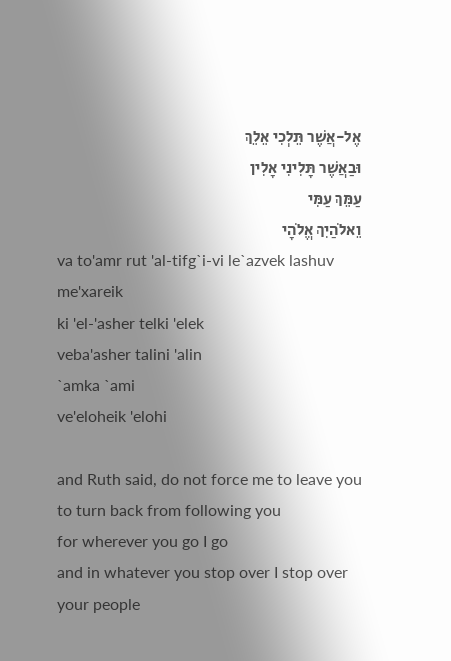אֶל-אֲשֶׁר תֵּלְכִי אֵלֵךְ
וּבַאֲשֶׁר תָּלִינִי אָלִין
עַמֵּךְ עַמִּי
וֵאלֹהַיִךְ אֱלֹהָי
va to'amr rut 'al-tifg`i-vi le`azvek lashuv me'xareik
ki 'el-'asher telki 'elek
veba'asher talini 'alin
`amka `ami
ve'eloheik 'elohi

and Ruth said, do not force me to leave you to turn back from following you
for wherever you go I go
and in whatever you stop over I stop over
your people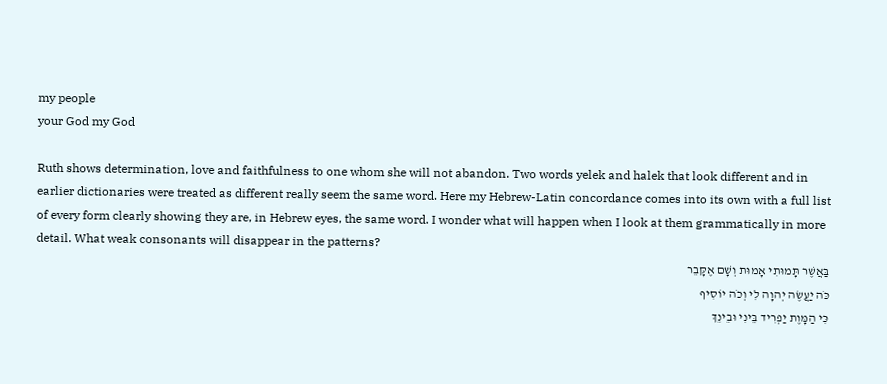my people
your God my God

Ruth shows determination, love and faithfulness to one whom she will not abandon. Two words yelek and halek that look different and in earlier dictionaries were treated as different really seem the same word. Here my Hebrew-Latin concordance comes into its own with a full list of every form clearly showing they are, in Hebrew eyes, the same word. I wonder what will happen when I look at them grammatically in more detail. What weak consonants will disappear in the patterns?
בַּאֲשֶׁר תָּמוּתִי אָמוּת וְשָׁם אֶקָּבֵר
כֹּה יַעֲשֶׂה יְהוָה לִי וְכֹה יוֹסִיף
כִּי הַמָּוֶת יַפְרִיד בֵּינִי וּבֵינֵךְ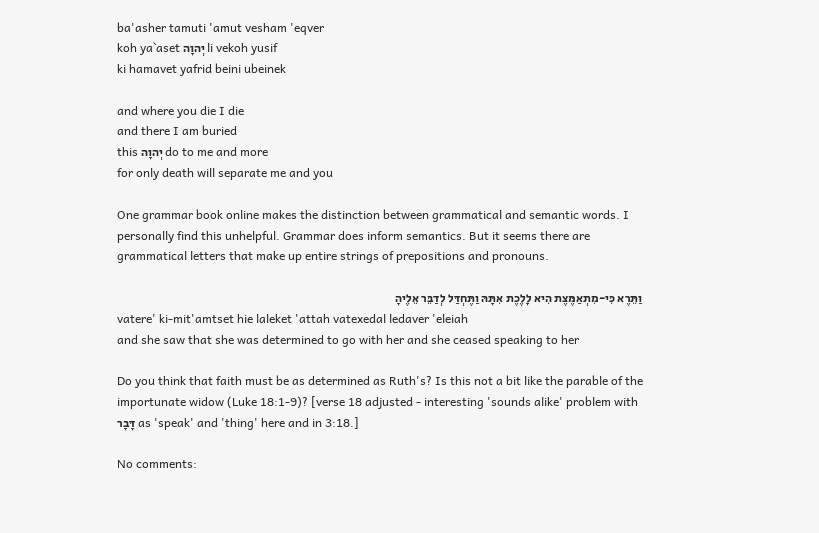ba'asher tamuti 'amut vesham 'eqver
koh ya`aset יְהוָה li vekoh yusif
ki hamavet yafrid beini ubeinek

and where you die I die
and there I am buried
this יְהוָה do to me and more
for only death will separate me and you

One grammar book online makes the distinction between grammatical and semantic words. I personally find this unhelpful. Grammar does inform semantics. But it seems there are grammatical letters that make up entire strings of prepositions and pronouns.

וַתֵּרֶא כִּי-מִתְאַמֶּצֶת הִיא לָלֶכֶת אִתָּהּ וַתֶּחְדַּל לְדַבֵּר אֵלֶיהָ
vatere' ki-mit'amtset hie laleket 'attah vatexedal ledaver 'eleiah
and she saw that she was determined to go with her and she ceased speaking to her

Do you think that faith must be as determined as Ruth's? Is this not a bit like the parable of the importunate widow (Luke 18:1-9)? [verse 18 adjusted - interesting 'sounds alike' problem with דָּבָר as 'speak' and 'thing' here and in 3:18.]

No comments: